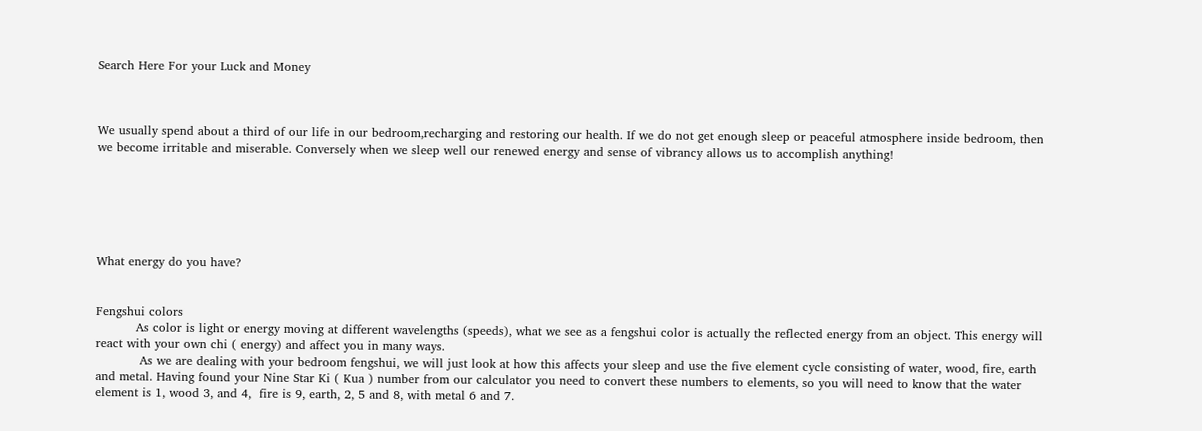Search Here For your Luck and Money



We usually spend about a third of our life in our bedroom,recharging and restoring our health. If we do not get enough sleep or peaceful atmosphere inside bedroom, then we become irritable and miserable. Conversely when we sleep well our renewed energy and sense of vibrancy allows us to accomplish anything!






What energy do you have?


Fengshui colors
          As color is light or energy moving at different wavelengths (speeds), what we see as a fengshui color is actually the reflected energy from an object. This energy will react with your own chi ( energy) and affect you in many ways.
           As we are dealing with your bedroom fengshui, we will just look at how this affects your sleep and use the five element cycle consisting of water, wood, fire, earth and metal. Having found your Nine Star Ki ( Kua ) number from our calculator you need to convert these numbers to elements, so you will need to know that the water element is 1, wood 3, and 4,  fire is 9, earth, 2, 5 and 8, with metal 6 and 7.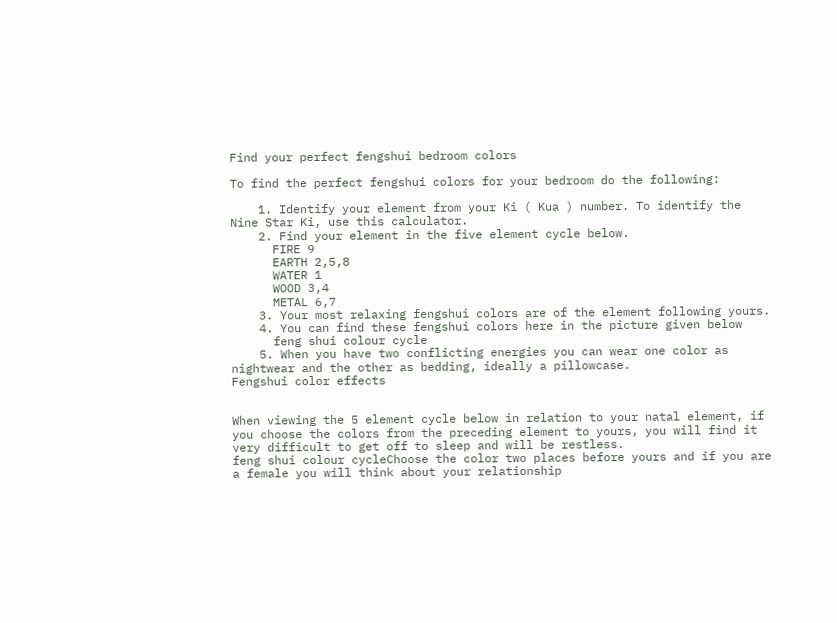Find your perfect fengshui bedroom colors

To find the perfect fengshui colors for your bedroom do the following:

    1. Identify your element from your Ki ( Kua ) number. To identify the Nine Star Ki, use this calculator.
    2. Find your element in the five element cycle below.
      FIRE 9
      EARTH 2,5,8
      WATER 1
      WOOD 3,4
      METAL 6,7
    3. Your most relaxing fengshui colors are of the element following yours.
    4. You can find these fengshui colors here in the picture given below
      feng shui colour cycle
    5. When you have two conflicting energies you can wear one color as nightwear and the other as bedding, ideally a pillowcase.
Fengshui color effects


When viewing the 5 element cycle below in relation to your natal element, if you choose the colors from the preceding element to yours, you will find it very difficult to get off to sleep and will be restless.
feng shui colour cycleChoose the color two places before yours and if you are a female you will think about your relationship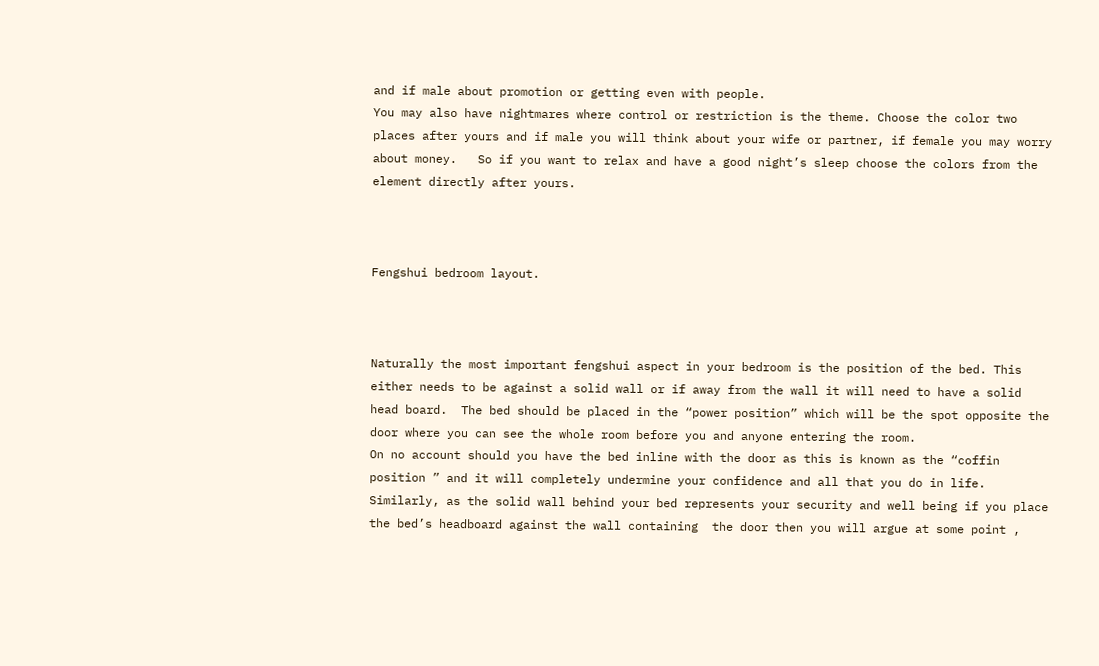and if male about promotion or getting even with people.
You may also have nightmares where control or restriction is the theme. Choose the color two places after yours and if male you will think about your wife or partner, if female you may worry about money.   So if you want to relax and have a good night’s sleep choose the colors from the element directly after yours.



Fengshui bedroom layout.



Naturally the most important fengshui aspect in your bedroom is the position of the bed. This either needs to be against a solid wall or if away from the wall it will need to have a solid head board.  The bed should be placed in the “power position” which will be the spot opposite the door where you can see the whole room before you and anyone entering the room.
On no account should you have the bed inline with the door as this is known as the “coffin position ” and it will completely undermine your confidence and all that you do in life. Similarly, as the solid wall behind your bed represents your security and well being if you place the bed’s headboard against the wall containing  the door then you will argue at some point ,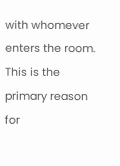with whomever enters the room. This is the primary reason for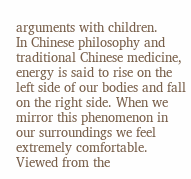arguments with children.
In Chinese philosophy and traditional Chinese medicine, energy is said to rise on the left side of our bodies and fall on the right side. When we mirror this phenomenon in our surroundings we feel extremely comfortable.
Viewed from the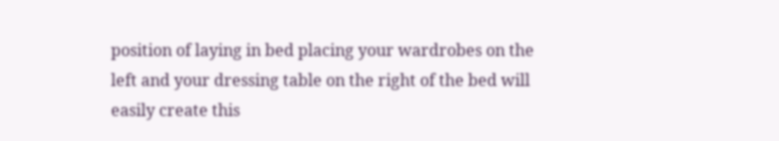position of laying in bed placing your wardrobes on the left and your dressing table on the right of the bed will easily create this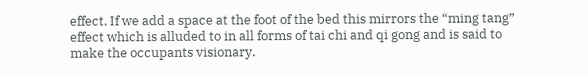effect. If we add a space at the foot of the bed this mirrors the “ming tang” effect which is alluded to in all forms of tai chi and qi gong and is said to make the occupants visionary.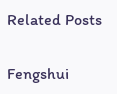Related Posts

Fengshui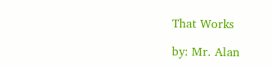That Works

by: Mr. Alan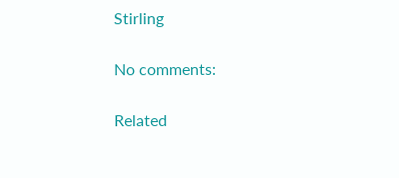Stirling

No comments:

Related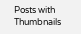Posts with Thumbnails